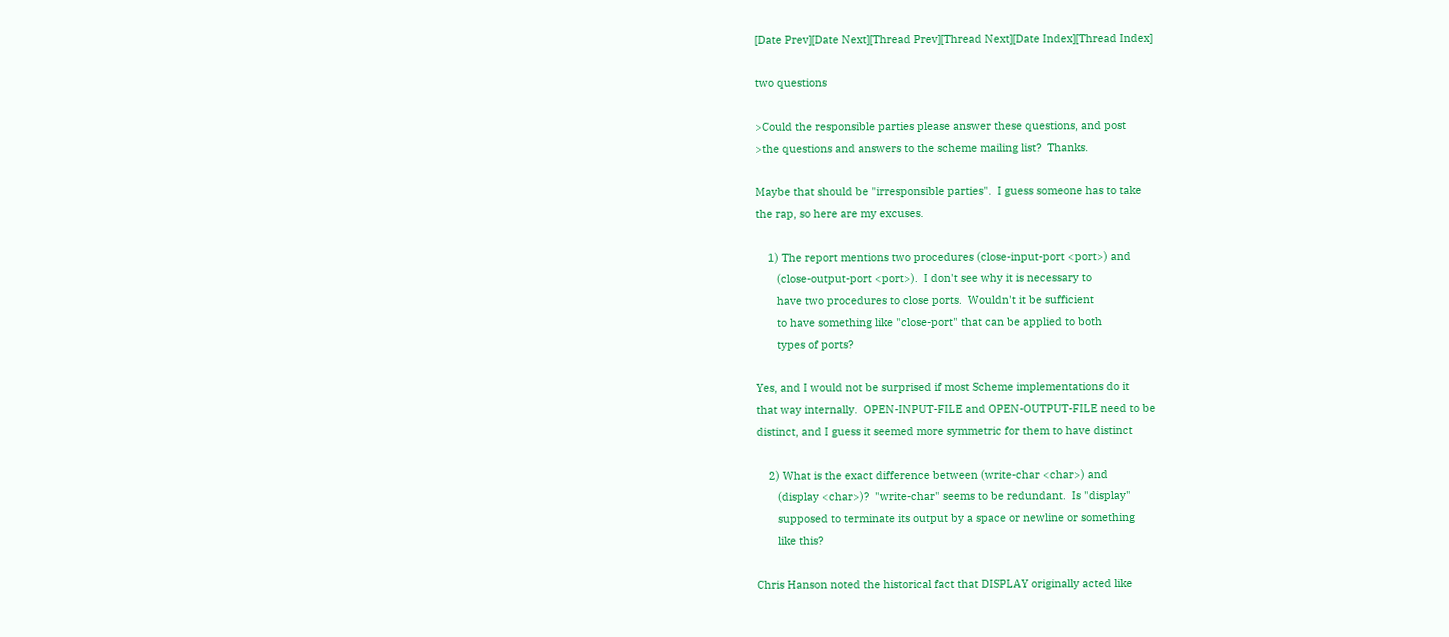[Date Prev][Date Next][Thread Prev][Thread Next][Date Index][Thread Index]

two questions

>Could the responsible parties please answer these questions, and post
>the questions and answers to the scheme mailing list?  Thanks.

Maybe that should be "irresponsible parties".  I guess someone has to take
the rap, so here are my excuses.

    1) The report mentions two procedures (close-input-port <port>) and
       (close-output-port <port>).  I don't see why it is necessary to
       have two procedures to close ports.  Wouldn't it be sufficient
       to have something like "close-port" that can be applied to both
       types of ports?

Yes, and I would not be surprised if most Scheme implementations do it
that way internally.  OPEN-INPUT-FILE and OPEN-OUTPUT-FILE need to be
distinct, and I guess it seemed more symmetric for them to have distinct

    2) What is the exact difference between (write-char <char>) and
       (display <char>)?  "write-char" seems to be redundant.  Is "display"
       supposed to terminate its output by a space or newline or something
       like this?

Chris Hanson noted the historical fact that DISPLAY originally acted like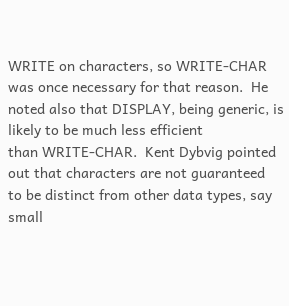WRITE on characters, so WRITE-CHAR was once necessary for that reason.  He
noted also that DISPLAY, being generic, is likely to be much less efficient
than WRITE-CHAR.  Kent Dybvig pointed out that characters are not guaranteed
to be distinct from other data types, say small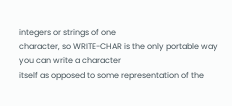integers or strings of one
character, so WRITE-CHAR is the only portable way you can write a character
itself as opposed to some representation of the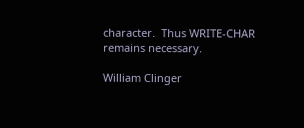character.  Thus WRITE-CHAR
remains necessary.

William Clinger